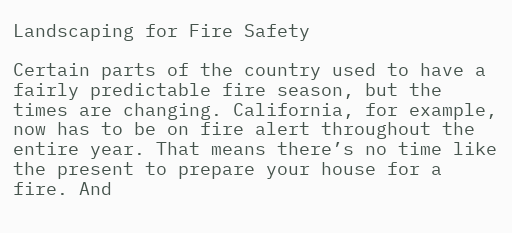Landscaping for Fire Safety

Certain parts of the country used to have a fairly predictable fire season, but the times are changing. California, for example, now has to be on fire alert throughout the entire year. That means there’s no time like the present to prepare your house for a fire. And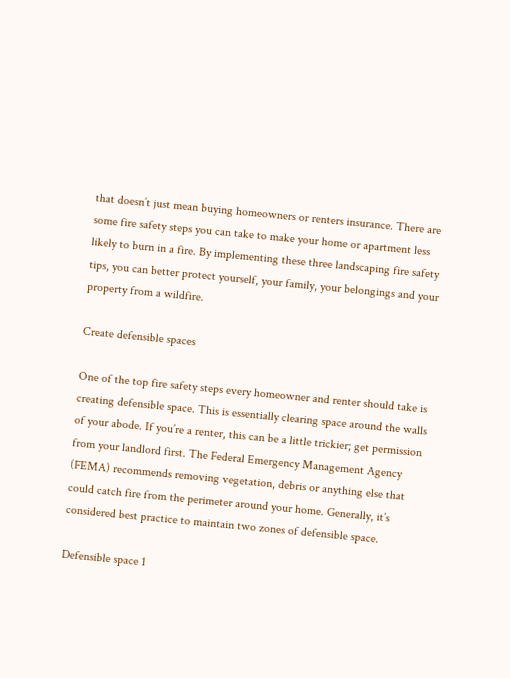that doesn’t just mean buying homeowners or renters insurance. There are some fire safety steps you can take to make your home or apartment less likely to burn in a fire. By implementing these three landscaping fire safety tips, you can better protect yourself, your family, your belongings and your property from a wildfire.

Create defensible spaces

One of the top fire safety steps every homeowner and renter should take is creating defensible space. This is essentially clearing space around the walls of your abode. If you’re a renter, this can be a little trickier; get permission from your landlord first. The Federal Emergency Management Agency (FEMA) recommends removing vegetation, debris or anything else that could catch fire from the perimeter around your home. Generally, it’s considered best practice to maintain two zones of defensible space.

Defensible space 1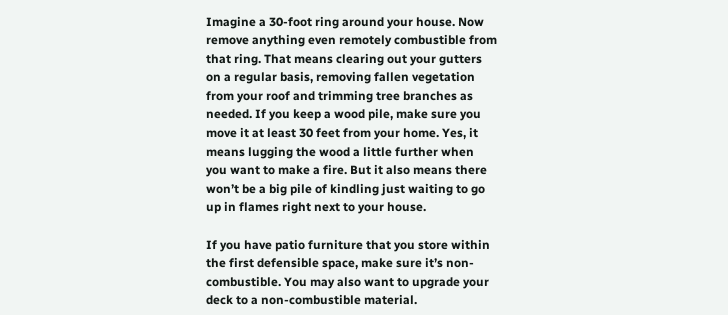Imagine a 30-foot ring around your house. Now remove anything even remotely combustible from that ring. That means clearing out your gutters on a regular basis, removing fallen vegetation from your roof and trimming tree branches as needed. If you keep a wood pile, make sure you move it at least 30 feet from your home. Yes, it means lugging the wood a little further when you want to make a fire. But it also means there won’t be a big pile of kindling just waiting to go up in flames right next to your house.

If you have patio furniture that you store within the first defensible space, make sure it’s non-combustible. You may also want to upgrade your deck to a non-combustible material.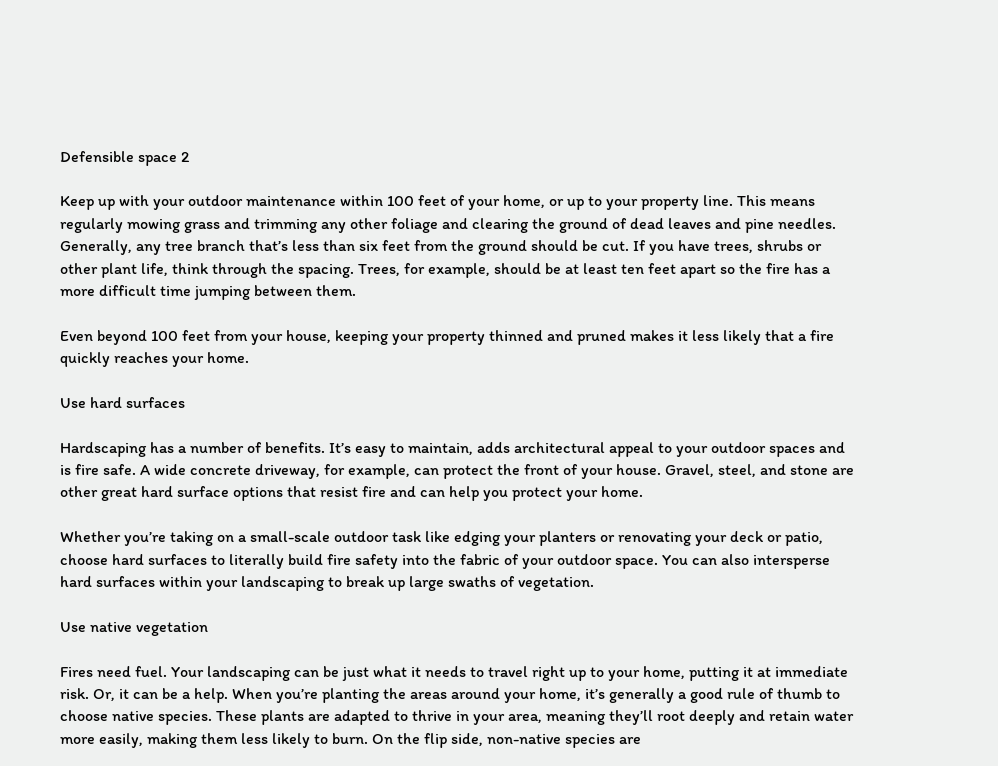Defensible space 2

Keep up with your outdoor maintenance within 100 feet of your home, or up to your property line. This means regularly mowing grass and trimming any other foliage and clearing the ground of dead leaves and pine needles. Generally, any tree branch that’s less than six feet from the ground should be cut. If you have trees, shrubs or other plant life, think through the spacing. Trees, for example, should be at least ten feet apart so the fire has a more difficult time jumping between them.

Even beyond 100 feet from your house, keeping your property thinned and pruned makes it less likely that a fire quickly reaches your home.

Use hard surfaces

Hardscaping has a number of benefits. It’s easy to maintain, adds architectural appeal to your outdoor spaces and is fire safe. A wide concrete driveway, for example, can protect the front of your house. Gravel, steel, and stone are other great hard surface options that resist fire and can help you protect your home.

Whether you’re taking on a small-scale outdoor task like edging your planters or renovating your deck or patio, choose hard surfaces to literally build fire safety into the fabric of your outdoor space. You can also intersperse hard surfaces within your landscaping to break up large swaths of vegetation.

Use native vegetation

Fires need fuel. Your landscaping can be just what it needs to travel right up to your home, putting it at immediate risk. Or, it can be a help. When you’re planting the areas around your home, it’s generally a good rule of thumb to choose native species. These plants are adapted to thrive in your area, meaning they’ll root deeply and retain water more easily, making them less likely to burn. On the flip side, non-native species are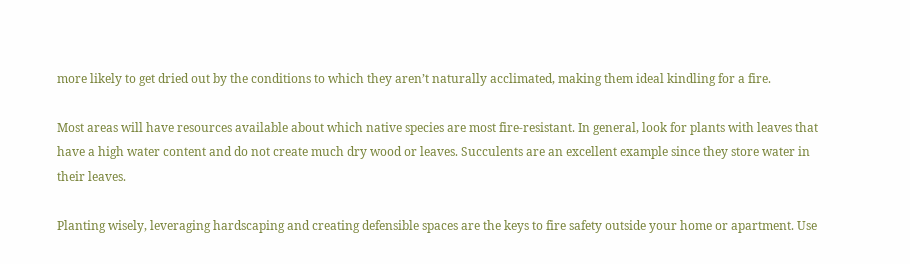more likely to get dried out by the conditions to which they aren’t naturally acclimated, making them ideal kindling for a fire.

Most areas will have resources available about which native species are most fire-resistant. In general, look for plants with leaves that have a high water content and do not create much dry wood or leaves. Succulents are an excellent example since they store water in their leaves.

Planting wisely, leveraging hardscaping and creating defensible spaces are the keys to fire safety outside your home or apartment. Use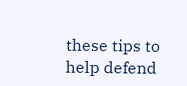these tips to help defend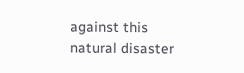against this natural disaster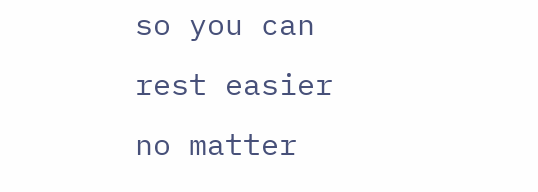so you can rest easier no matter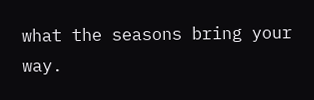what the seasons bring your way.